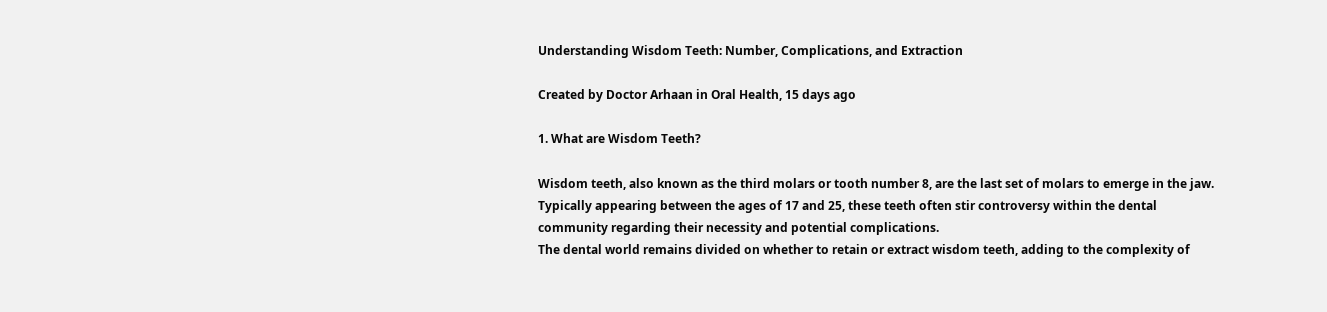Understanding Wisdom Teeth: Number, Complications, and Extraction

Created by Doctor Arhaan in Oral Health, 15 days ago

1. What are Wisdom Teeth?

Wisdom teeth, also known as the third molars or tooth number 8, are the last set of molars to emerge in the jaw. Typically appearing between the ages of 17 and 25, these teeth often stir controversy within the dental community regarding their necessity and potential complications.
The dental world remains divided on whether to retain or extract wisdom teeth, adding to the complexity of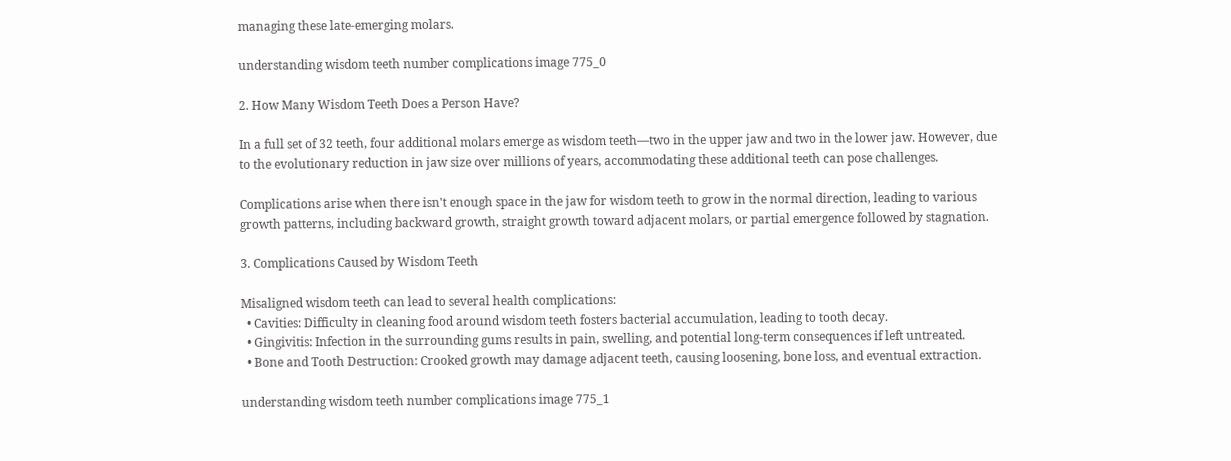managing these late-emerging molars.

understanding wisdom teeth number complications image 775_0

2. How Many Wisdom Teeth Does a Person Have?

In a full set of 32 teeth, four additional molars emerge as wisdom teeth—two in the upper jaw and two in the lower jaw. However, due to the evolutionary reduction in jaw size over millions of years, accommodating these additional teeth can pose challenges.

Complications arise when there isn't enough space in the jaw for wisdom teeth to grow in the normal direction, leading to various growth patterns, including backward growth, straight growth toward adjacent molars, or partial emergence followed by stagnation.

3. Complications Caused by Wisdom Teeth

Misaligned wisdom teeth can lead to several health complications:
  • Cavities: Difficulty in cleaning food around wisdom teeth fosters bacterial accumulation, leading to tooth decay.
  • Gingivitis: Infection in the surrounding gums results in pain, swelling, and potential long-term consequences if left untreated.
  • Bone and Tooth Destruction: Crooked growth may damage adjacent teeth, causing loosening, bone loss, and eventual extraction.

understanding wisdom teeth number complications image 775_1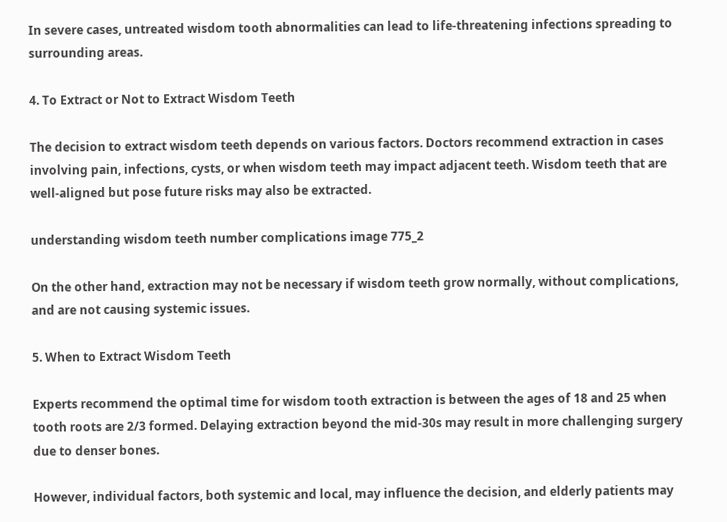In severe cases, untreated wisdom tooth abnormalities can lead to life-threatening infections spreading to surrounding areas.

4. To Extract or Not to Extract Wisdom Teeth

The decision to extract wisdom teeth depends on various factors. Doctors recommend extraction in cases involving pain, infections, cysts, or when wisdom teeth may impact adjacent teeth. Wisdom teeth that are well-aligned but pose future risks may also be extracted.

understanding wisdom teeth number complications image 775_2

On the other hand, extraction may not be necessary if wisdom teeth grow normally, without complications, and are not causing systemic issues.

5. When to Extract Wisdom Teeth

Experts recommend the optimal time for wisdom tooth extraction is between the ages of 18 and 25 when tooth roots are 2/3 formed. Delaying extraction beyond the mid-30s may result in more challenging surgery due to denser bones.

However, individual factors, both systemic and local, may influence the decision, and elderly patients may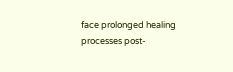face prolonged healing processes post-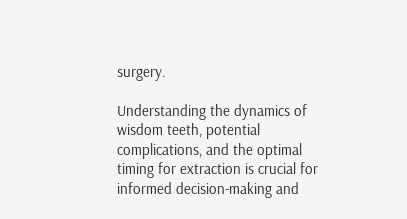surgery.

Understanding the dynamics of wisdom teeth, potential complications, and the optimal timing for extraction is crucial for informed decision-making and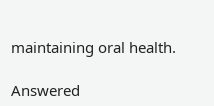maintaining oral health.

Answered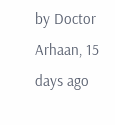by Doctor Arhaan, 15 days ago